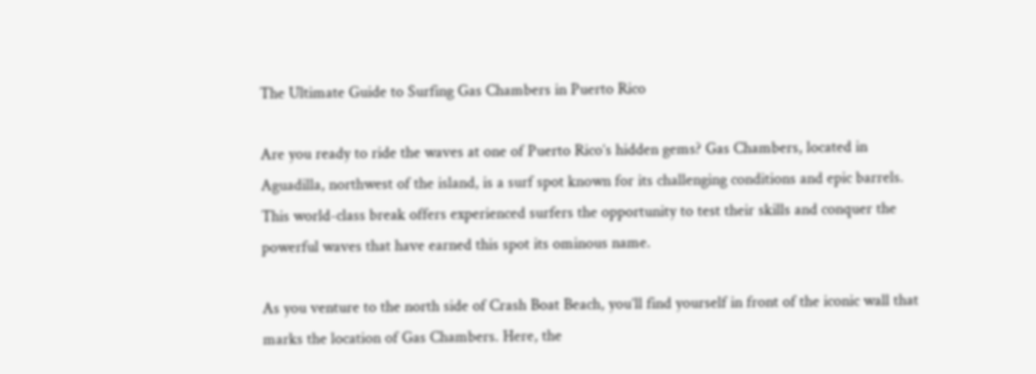The Ultimate Guide to Surfing Gas Chambers in Puerto Rico

Are you ready to ride the waves at one of Puerto Rico’s hidden gems? Gas Chambers, located in Aguadilla, northwest of the island, is a surf spot known for its challenging conditions and epic barrels. This world-class break offers experienced surfers the opportunity to test their skills and conquer the powerful waves that have earned this spot its ominous name.

As you venture to the north side of Crash Boat Beach, you’ll find yourself in front of the iconic wall that marks the location of Gas Chambers. Here, the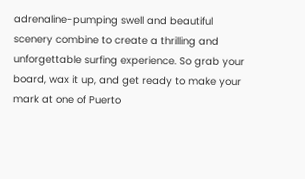adrenaline-pumping swell and beautiful scenery combine to create a thrilling and unforgettable surfing experience. So grab your board, wax it up, and get ready to make your mark at one of Puerto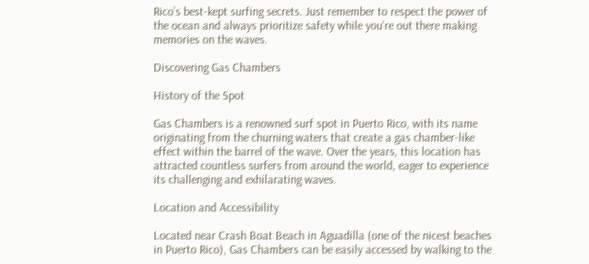Rico’s best-kept surfing secrets. Just remember to respect the power of the ocean and always prioritize safety while you’re out there making memories on the waves.

Discovering Gas Chambers

History of the Spot

Gas Chambers is a renowned surf spot in Puerto Rico, with its name originating from the churning waters that create a gas chamber-like effect within the barrel of the wave. Over the years, this location has attracted countless surfers from around the world, eager to experience its challenging and exhilarating waves.

Location and Accessibility

Located near Crash Boat Beach in Aguadilla (one of the nicest beaches in Puerto Rico), Gas Chambers can be easily accessed by walking to the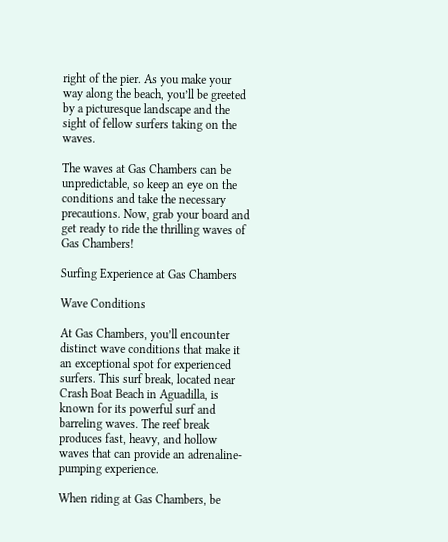right of the pier. As you make your way along the beach, you’ll be greeted by a picturesque landscape and the sight of fellow surfers taking on the waves.

The waves at Gas Chambers can be unpredictable, so keep an eye on the conditions and take the necessary precautions. Now, grab your board and get ready to ride the thrilling waves of Gas Chambers!

Surfing Experience at Gas Chambers

Wave Conditions

At Gas Chambers, you’ll encounter distinct wave conditions that make it an exceptional spot for experienced surfers. This surf break, located near Crash Boat Beach in Aguadilla, is known for its powerful surf and barreling waves. The reef break produces fast, heavy, and hollow waves that can provide an adrenaline-pumping experience.

When riding at Gas Chambers, be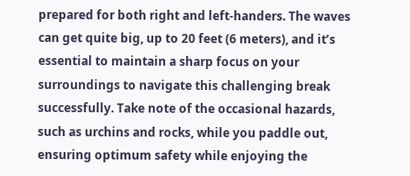prepared for both right and left-handers. The waves can get quite big, up to 20 feet (6 meters), and it’s essential to maintain a sharp focus on your surroundings to navigate this challenging break successfully. Take note of the occasional hazards, such as urchins and rocks, while you paddle out, ensuring optimum safety while enjoying the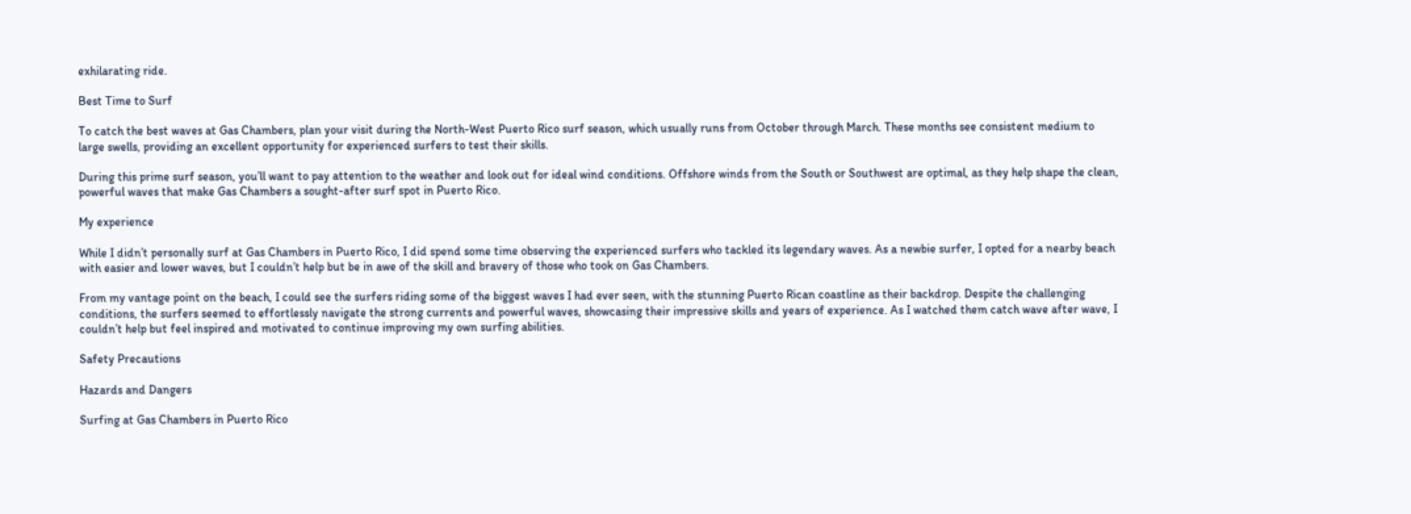exhilarating ride.

Best Time to Surf

To catch the best waves at Gas Chambers, plan your visit during the North-West Puerto Rico surf season, which usually runs from October through March. These months see consistent medium to large swells, providing an excellent opportunity for experienced surfers to test their skills.

During this prime surf season, you’ll want to pay attention to the weather and look out for ideal wind conditions. Offshore winds from the South or Southwest are optimal, as they help shape the clean, powerful waves that make Gas Chambers a sought-after surf spot in Puerto Rico.

My experience

While I didn’t personally surf at Gas Chambers in Puerto Rico, I did spend some time observing the experienced surfers who tackled its legendary waves. As a newbie surfer, I opted for a nearby beach with easier and lower waves, but I couldn’t help but be in awe of the skill and bravery of those who took on Gas Chambers.

From my vantage point on the beach, I could see the surfers riding some of the biggest waves I had ever seen, with the stunning Puerto Rican coastline as their backdrop. Despite the challenging conditions, the surfers seemed to effortlessly navigate the strong currents and powerful waves, showcasing their impressive skills and years of experience. As I watched them catch wave after wave, I couldn’t help but feel inspired and motivated to continue improving my own surfing abilities.

Safety Precautions

Hazards and Dangers

Surfing at Gas Chambers in Puerto Rico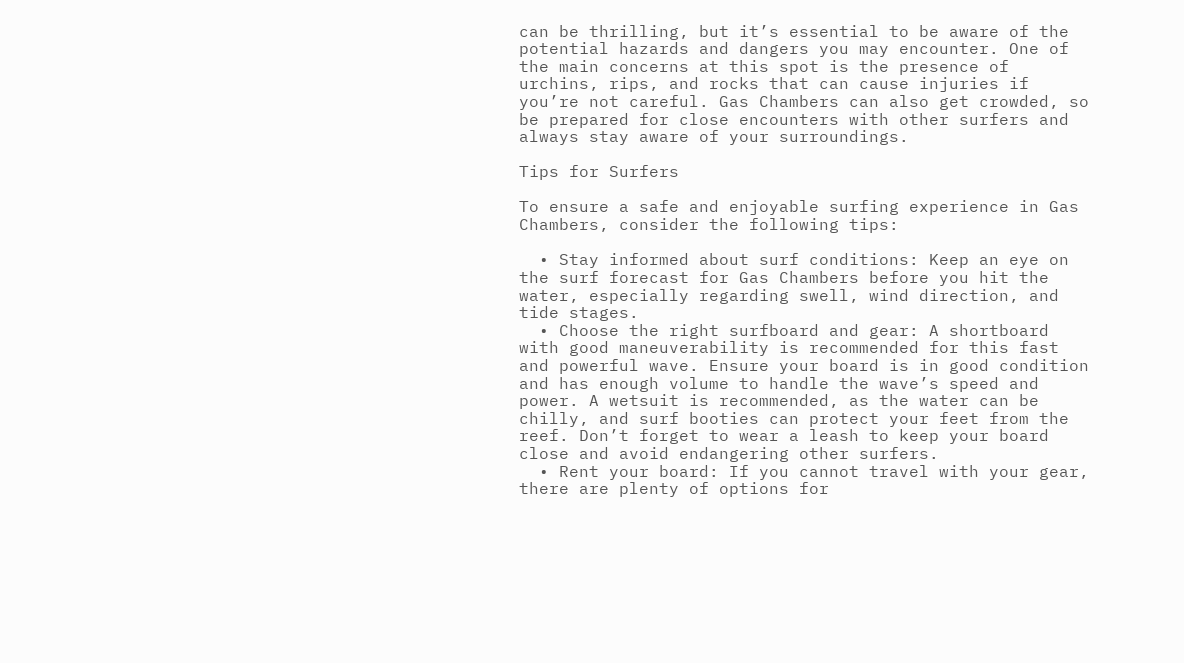can be thrilling, but it’s essential to be aware of the potential hazards and dangers you may encounter. One of the main concerns at this spot is the presence of urchins, rips, and rocks that can cause injuries if you’re not careful. Gas Chambers can also get crowded, so be prepared for close encounters with other surfers and always stay aware of your surroundings.

Tips for Surfers

To ensure a safe and enjoyable surfing experience in Gas Chambers, consider the following tips:

  • Stay informed about surf conditions: Keep an eye on the surf forecast for Gas Chambers before you hit the water, especially regarding swell, wind direction, and tide stages.
  • Choose the right surfboard and gear: A shortboard with good maneuverability is recommended for this fast and powerful wave. Ensure your board is in good condition and has enough volume to handle the wave’s speed and power. A wetsuit is recommended, as the water can be chilly, and surf booties can protect your feet from the reef. Don’t forget to wear a leash to keep your board close and avoid endangering other surfers.
  • Rent your board: If you cannot travel with your gear, there are plenty of options for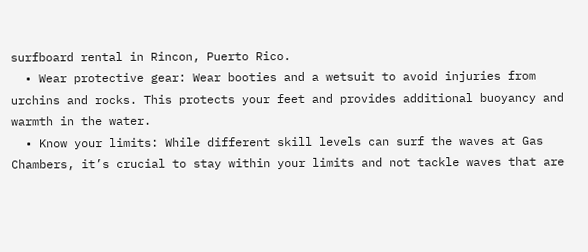surfboard rental in Rincon, Puerto Rico.
  • Wear protective gear: Wear booties and a wetsuit to avoid injuries from urchins and rocks. This protects your feet and provides additional buoyancy and warmth in the water.
  • Know your limits: While different skill levels can surf the waves at Gas Chambers, it’s crucial to stay within your limits and not tackle waves that are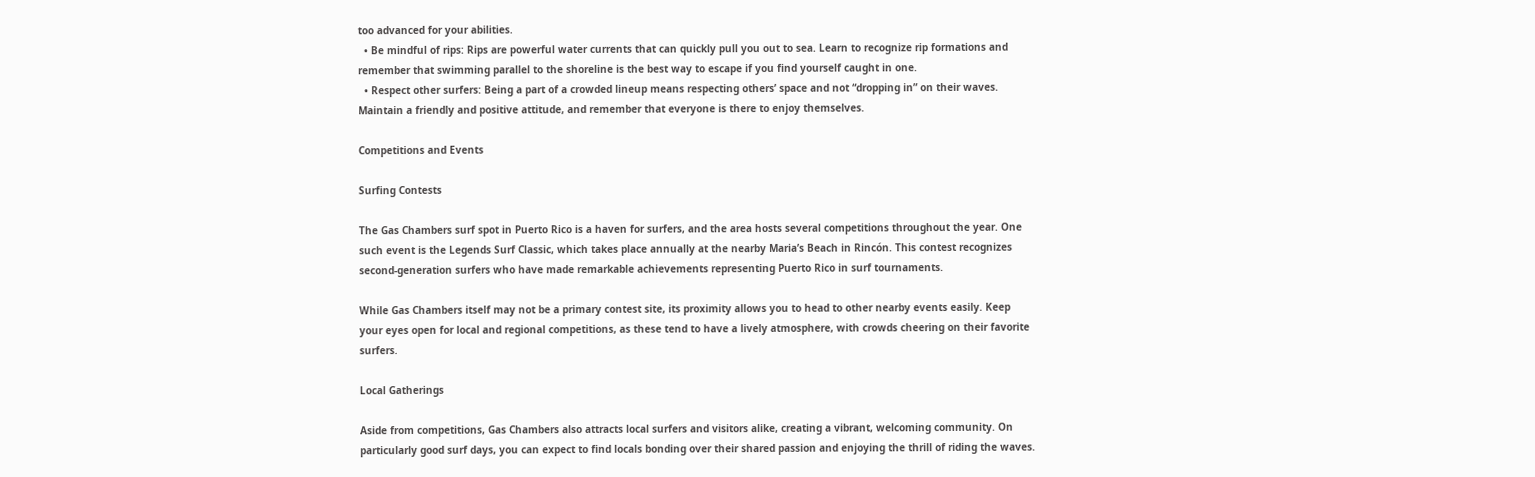too advanced for your abilities.
  • Be mindful of rips: Rips are powerful water currents that can quickly pull you out to sea. Learn to recognize rip formations and remember that swimming parallel to the shoreline is the best way to escape if you find yourself caught in one.
  • Respect other surfers: Being a part of a crowded lineup means respecting others’ space and not “dropping in” on their waves. Maintain a friendly and positive attitude, and remember that everyone is there to enjoy themselves.

Competitions and Events

Surfing Contests

The Gas Chambers surf spot in Puerto Rico is a haven for surfers, and the area hosts several competitions throughout the year. One such event is the Legends Surf Classic, which takes place annually at the nearby Maria’s Beach in Rincón. This contest recognizes second-generation surfers who have made remarkable achievements representing Puerto Rico in surf tournaments.

While Gas Chambers itself may not be a primary contest site, its proximity allows you to head to other nearby events easily. Keep your eyes open for local and regional competitions, as these tend to have a lively atmosphere, with crowds cheering on their favorite surfers.

Local Gatherings

Aside from competitions, Gas Chambers also attracts local surfers and visitors alike, creating a vibrant, welcoming community. On particularly good surf days, you can expect to find locals bonding over their shared passion and enjoying the thrill of riding the waves.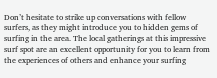Don’t hesitate to strike up conversations with fellow surfers, as they might introduce you to hidden gems of surfing in the area. The local gatherings at this impressive surf spot are an excellent opportunity for you to learn from the experiences of others and enhance your surfing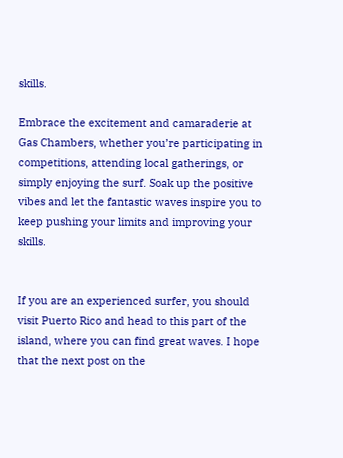skills.

Embrace the excitement and camaraderie at Gas Chambers, whether you’re participating in competitions, attending local gatherings, or simply enjoying the surf. Soak up the positive vibes and let the fantastic waves inspire you to keep pushing your limits and improving your skills.


If you are an experienced surfer, you should visit Puerto Rico and head to this part of the island, where you can find great waves. I hope that the next post on the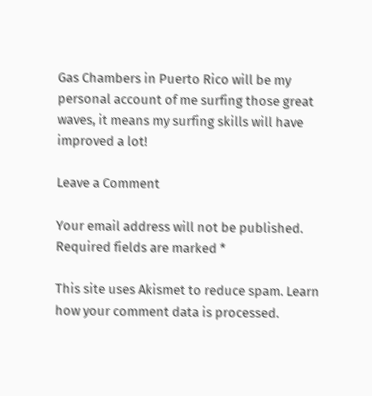Gas Chambers in Puerto Rico will be my personal account of me surfing those great waves, it means my surfing skills will have improved a lot!

Leave a Comment

Your email address will not be published. Required fields are marked *

This site uses Akismet to reduce spam. Learn how your comment data is processed.